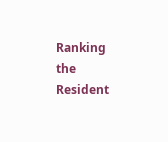Ranking the Resident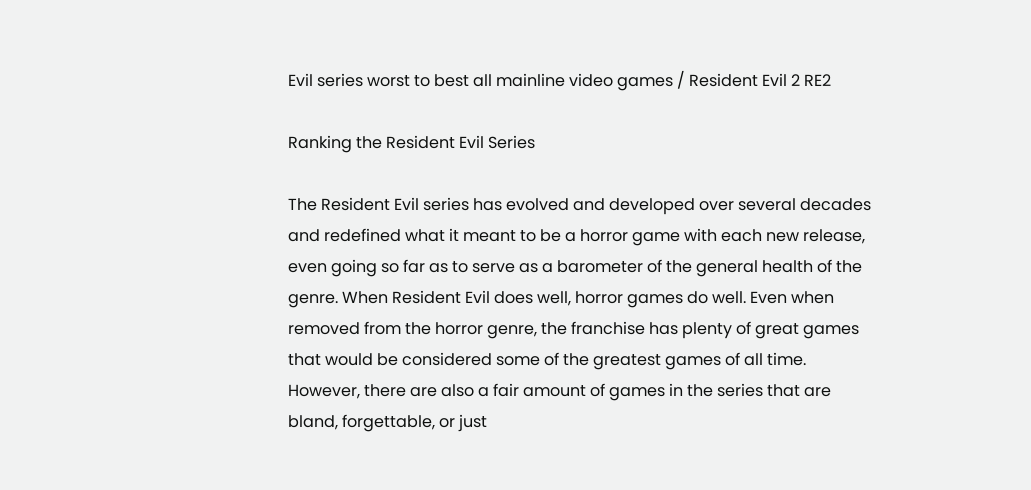Evil series worst to best all mainline video games / Resident Evil 2 RE2

Ranking the Resident Evil Series

The Resident Evil series has evolved and developed over several decades and redefined what it meant to be a horror game with each new release, even going so far as to serve as a barometer of the general health of the genre. When Resident Evil does well, horror games do well. Even when removed from the horror genre, the franchise has plenty of great games that would be considered some of the greatest games of all time. However, there are also a fair amount of games in the series that are bland, forgettable, or just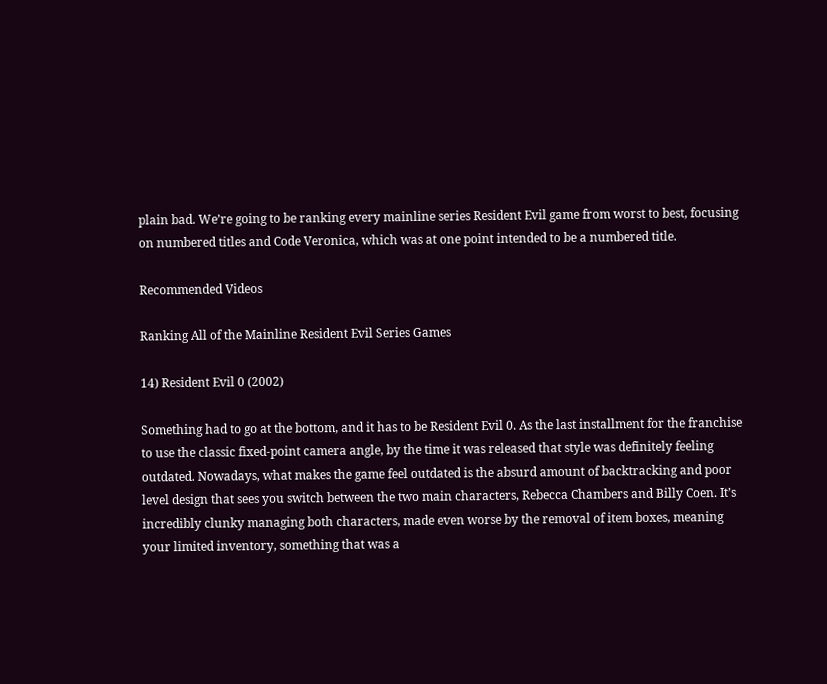plain bad. We’re going to be ranking every mainline series Resident Evil game from worst to best, focusing on numbered titles and Code Veronica, which was at one point intended to be a numbered title.

Recommended Videos

Ranking All of the Mainline Resident Evil Series Games

14) Resident Evil 0 (2002)

Something had to go at the bottom, and it has to be Resident Evil 0. As the last installment for the franchise to use the classic fixed-point camera angle, by the time it was released that style was definitely feeling outdated. Nowadays, what makes the game feel outdated is the absurd amount of backtracking and poor level design that sees you switch between the two main characters, Rebecca Chambers and Billy Coen. It’s incredibly clunky managing both characters, made even worse by the removal of item boxes, meaning your limited inventory, something that was a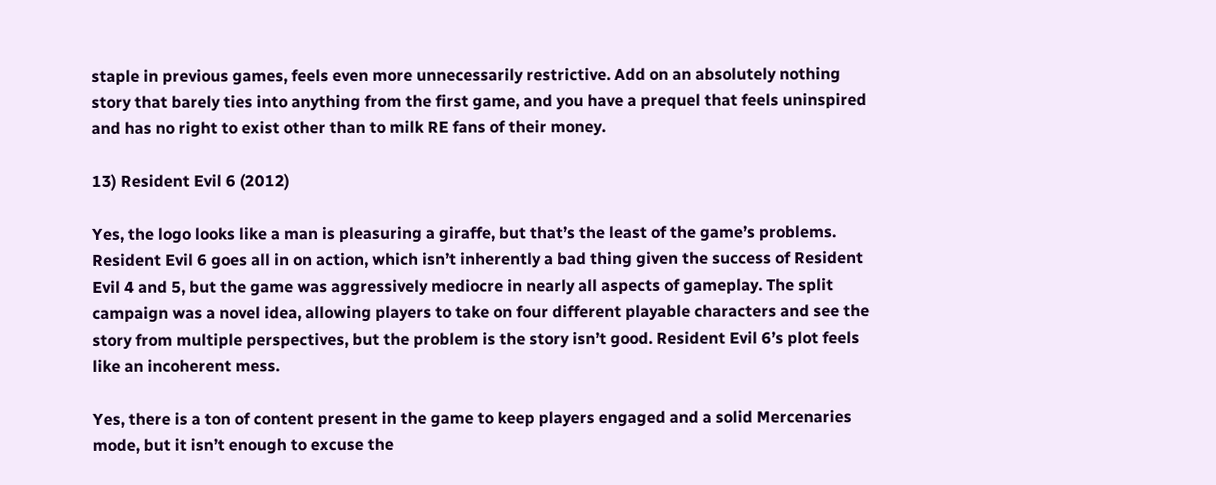staple in previous games, feels even more unnecessarily restrictive. Add on an absolutely nothing story that barely ties into anything from the first game, and you have a prequel that feels uninspired and has no right to exist other than to milk RE fans of their money.

13) Resident Evil 6 (2012)

Yes, the logo looks like a man is pleasuring a giraffe, but that’s the least of the game’s problems. Resident Evil 6 goes all in on action, which isn’t inherently a bad thing given the success of Resident Evil 4 and 5, but the game was aggressively mediocre in nearly all aspects of gameplay. The split campaign was a novel idea, allowing players to take on four different playable characters and see the story from multiple perspectives, but the problem is the story isn’t good. Resident Evil 6’s plot feels like an incoherent mess.

Yes, there is a ton of content present in the game to keep players engaged and a solid Mercenaries mode, but it isn’t enough to excuse the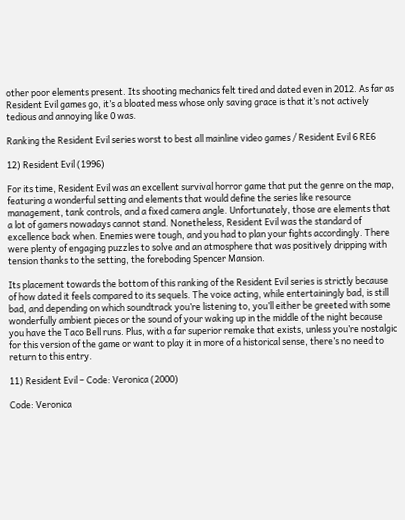other poor elements present. Its shooting mechanics felt tired and dated even in 2012. As far as Resident Evil games go, it’s a bloated mess whose only saving grace is that it’s not actively tedious and annoying like 0 was.

Ranking the Resident Evil series worst to best all mainline video games / Resident Evil 6 RE6

12) Resident Evil (1996)

For its time, Resident Evil was an excellent survival horror game that put the genre on the map, featuring a wonderful setting and elements that would define the series like resource management, tank controls, and a fixed camera angle. Unfortunately, those are elements that a lot of gamers nowadays cannot stand. Nonetheless, Resident Evil was the standard of excellence back when. Enemies were tough, and you had to plan your fights accordingly. There were plenty of engaging puzzles to solve and an atmosphere that was positively dripping with tension thanks to the setting, the foreboding Spencer Mansion.

Its placement towards the bottom of this ranking of the Resident Evil series is strictly because of how dated it feels compared to its sequels. The voice acting, while entertainingly bad, is still bad, and depending on which soundtrack you’re listening to, you’ll either be greeted with some wonderfully ambient pieces or the sound of your waking up in the middle of the night because you have the Taco Bell runs. Plus, with a far superior remake that exists, unless you’re nostalgic for this version of the game or want to play it in more of a historical sense, there’s no need to return to this entry.

11) Resident Evil – Code: Veronica (2000)

Code: Veronica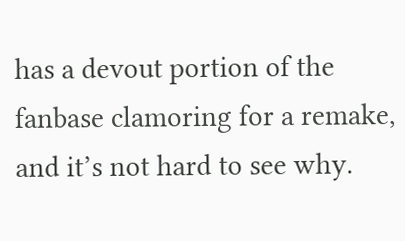has a devout portion of the fanbase clamoring for a remake, and it’s not hard to see why.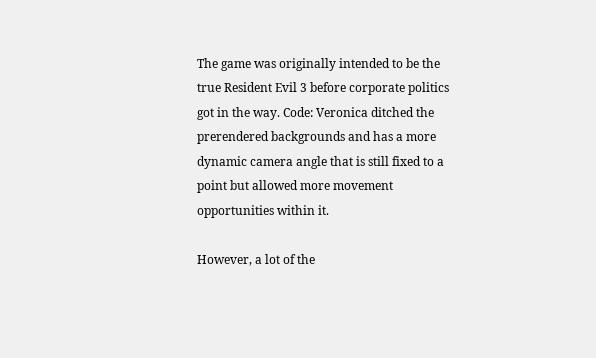The game was originally intended to be the true Resident Evil 3 before corporate politics got in the way. Code: Veronica ditched the prerendered backgrounds and has a more dynamic camera angle that is still fixed to a point but allowed more movement opportunities within it.

However, a lot of the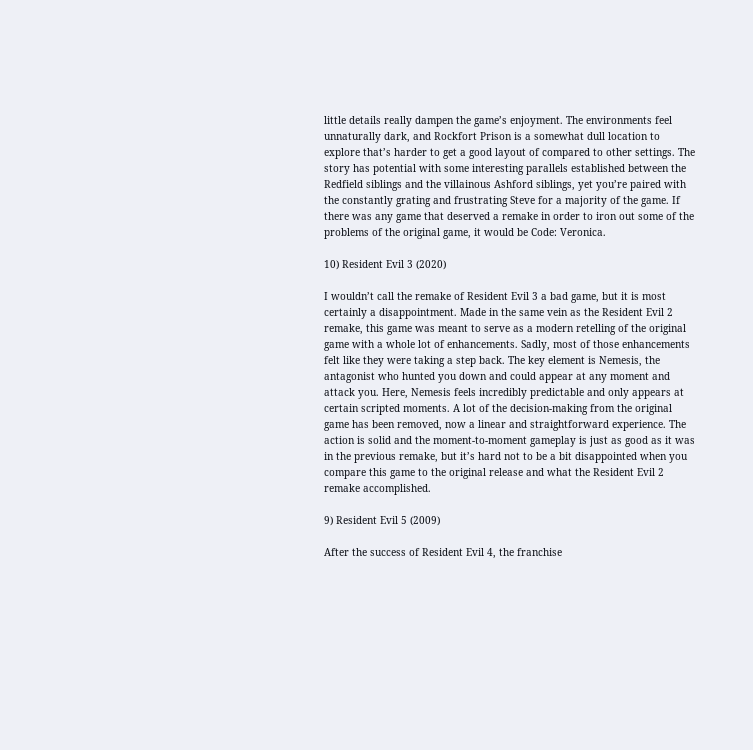little details really dampen the game’s enjoyment. The environments feel unnaturally dark, and Rockfort Prison is a somewhat dull location to explore that’s harder to get a good layout of compared to other settings. The story has potential with some interesting parallels established between the Redfield siblings and the villainous Ashford siblings, yet you’re paired with the constantly grating and frustrating Steve for a majority of the game. If there was any game that deserved a remake in order to iron out some of the problems of the original game, it would be Code: Veronica.

10) Resident Evil 3 (2020)

I wouldn’t call the remake of Resident Evil 3 a bad game, but it is most certainly a disappointment. Made in the same vein as the Resident Evil 2 remake, this game was meant to serve as a modern retelling of the original game with a whole lot of enhancements. Sadly, most of those enhancements felt like they were taking a step back. The key element is Nemesis, the antagonist who hunted you down and could appear at any moment and attack you. Here, Nemesis feels incredibly predictable and only appears at certain scripted moments. A lot of the decision-making from the original game has been removed, now a linear and straightforward experience. The action is solid and the moment-to-moment gameplay is just as good as it was in the previous remake, but it’s hard not to be a bit disappointed when you compare this game to the original release and what the Resident Evil 2 remake accomplished.

9) Resident Evil 5 (2009)

After the success of Resident Evil 4, the franchise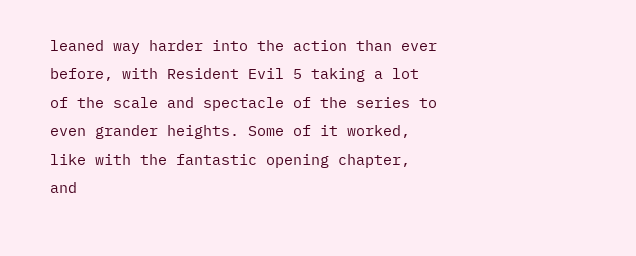leaned way harder into the action than ever before, with Resident Evil 5 taking a lot of the scale and spectacle of the series to even grander heights. Some of it worked, like with the fantastic opening chapter, and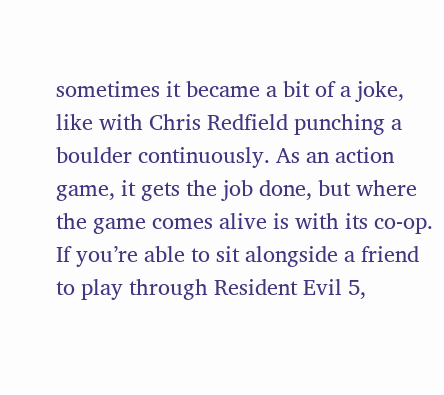sometimes it became a bit of a joke, like with Chris Redfield punching a boulder continuously. As an action game, it gets the job done, but where the game comes alive is with its co-op. If you’re able to sit alongside a friend to play through Resident Evil 5,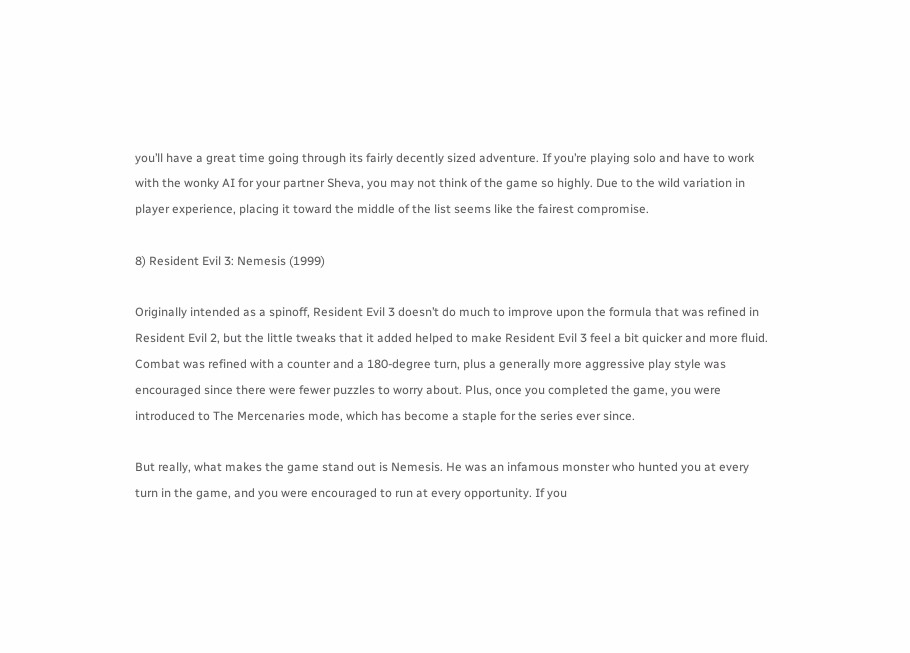you’ll have a great time going through its fairly decently sized adventure. If you’re playing solo and have to work with the wonky AI for your partner Sheva, you may not think of the game so highly. Due to the wild variation in player experience, placing it toward the middle of the list seems like the fairest compromise.

8) Resident Evil 3: Nemesis (1999)

Originally intended as a spinoff, Resident Evil 3 doesn’t do much to improve upon the formula that was refined in Resident Evil 2, but the little tweaks that it added helped to make Resident Evil 3 feel a bit quicker and more fluid. Combat was refined with a counter and a 180-degree turn, plus a generally more aggressive play style was encouraged since there were fewer puzzles to worry about. Plus, once you completed the game, you were introduced to The Mercenaries mode, which has become a staple for the series ever since.

But really, what makes the game stand out is Nemesis. He was an infamous monster who hunted you at every turn in the game, and you were encouraged to run at every opportunity. If you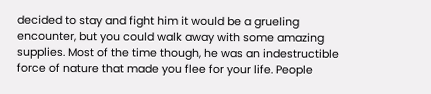decided to stay and fight him it would be a grueling encounter, but you could walk away with some amazing supplies. Most of the time though, he was an indestructible force of nature that made you flee for your life. People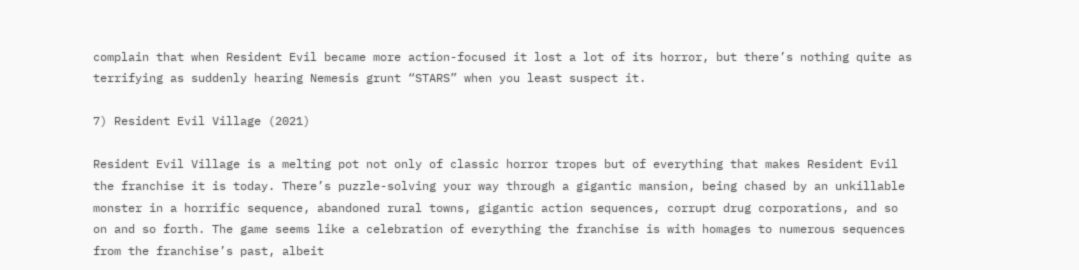complain that when Resident Evil became more action-focused it lost a lot of its horror, but there’s nothing quite as terrifying as suddenly hearing Nemesis grunt “STARS” when you least suspect it.

7) Resident Evil Village (2021)

Resident Evil Village is a melting pot not only of classic horror tropes but of everything that makes Resident Evil the franchise it is today. There’s puzzle-solving your way through a gigantic mansion, being chased by an unkillable monster in a horrific sequence, abandoned rural towns, gigantic action sequences, corrupt drug corporations, and so on and so forth. The game seems like a celebration of everything the franchise is with homages to numerous sequences from the franchise’s past, albeit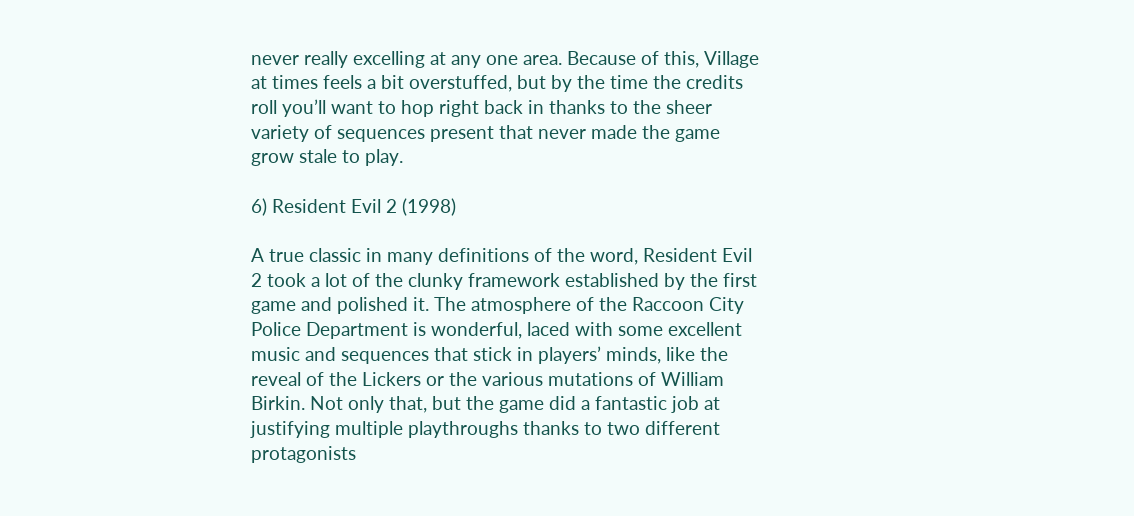never really excelling at any one area. Because of this, Village at times feels a bit overstuffed, but by the time the credits roll you’ll want to hop right back in thanks to the sheer variety of sequences present that never made the game grow stale to play.

6) Resident Evil 2 (1998)

A true classic in many definitions of the word, Resident Evil 2 took a lot of the clunky framework established by the first game and polished it. The atmosphere of the Raccoon City Police Department is wonderful, laced with some excellent music and sequences that stick in players’ minds, like the reveal of the Lickers or the various mutations of William Birkin. Not only that, but the game did a fantastic job at justifying multiple playthroughs thanks to two different protagonists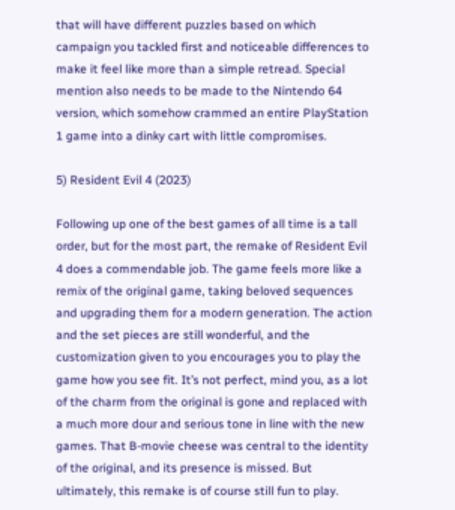that will have different puzzles based on which campaign you tackled first and noticeable differences to make it feel like more than a simple retread. Special mention also needs to be made to the Nintendo 64 version, which somehow crammed an entire PlayStation 1 game into a dinky cart with little compromises.

5) Resident Evil 4 (2023)

Following up one of the best games of all time is a tall order, but for the most part, the remake of Resident Evil 4 does a commendable job. The game feels more like a remix of the original game, taking beloved sequences and upgrading them for a modern generation. The action and the set pieces are still wonderful, and the customization given to you encourages you to play the game how you see fit. It’s not perfect, mind you, as a lot of the charm from the original is gone and replaced with a much more dour and serious tone in line with the new games. That B-movie cheese was central to the identity of the original, and its presence is missed. But ultimately, this remake is of course still fun to play.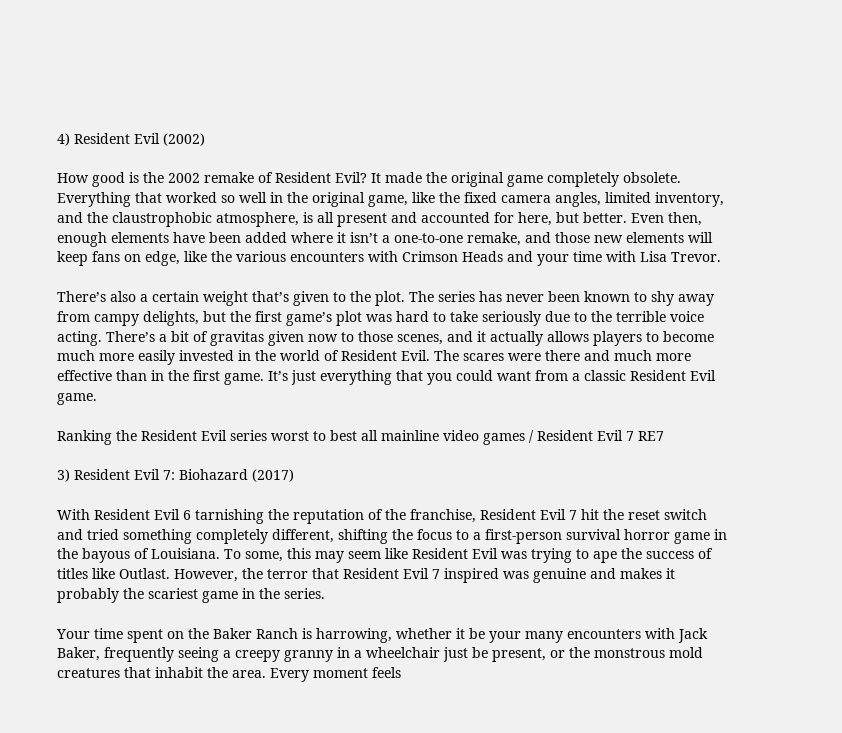4) Resident Evil (2002)

How good is the 2002 remake of Resident Evil? It made the original game completely obsolete. Everything that worked so well in the original game, like the fixed camera angles, limited inventory, and the claustrophobic atmosphere, is all present and accounted for here, but better. Even then, enough elements have been added where it isn’t a one-to-one remake, and those new elements will keep fans on edge, like the various encounters with Crimson Heads and your time with Lisa Trevor.

There’s also a certain weight that’s given to the plot. The series has never been known to shy away from campy delights, but the first game’s plot was hard to take seriously due to the terrible voice acting. There’s a bit of gravitas given now to those scenes, and it actually allows players to become much more easily invested in the world of Resident Evil. The scares were there and much more effective than in the first game. It’s just everything that you could want from a classic Resident Evil game.

Ranking the Resident Evil series worst to best all mainline video games / Resident Evil 7 RE7

3) Resident Evil 7: Biohazard (2017)

With Resident Evil 6 tarnishing the reputation of the franchise, Resident Evil 7 hit the reset switch and tried something completely different, shifting the focus to a first-person survival horror game in the bayous of Louisiana. To some, this may seem like Resident Evil was trying to ape the success of titles like Outlast. However, the terror that Resident Evil 7 inspired was genuine and makes it probably the scariest game in the series.

Your time spent on the Baker Ranch is harrowing, whether it be your many encounters with Jack Baker, frequently seeing a creepy granny in a wheelchair just be present, or the monstrous mold creatures that inhabit the area. Every moment feels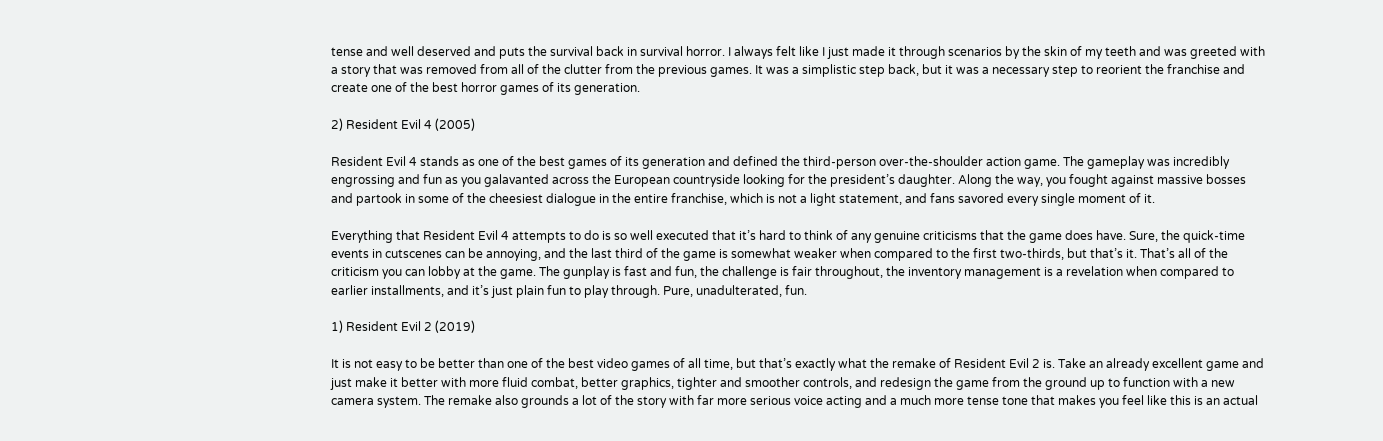tense and well deserved and puts the survival back in survival horror. I always felt like I just made it through scenarios by the skin of my teeth and was greeted with a story that was removed from all of the clutter from the previous games. It was a simplistic step back, but it was a necessary step to reorient the franchise and create one of the best horror games of its generation.

2) Resident Evil 4 (2005)

Resident Evil 4 stands as one of the best games of its generation and defined the third-person over-the-shoulder action game. The gameplay was incredibly engrossing and fun as you galavanted across the European countryside looking for the president’s daughter. Along the way, you fought against massive bosses and partook in some of the cheesiest dialogue in the entire franchise, which is not a light statement, and fans savored every single moment of it.

Everything that Resident Evil 4 attempts to do is so well executed that it’s hard to think of any genuine criticisms that the game does have. Sure, the quick-time events in cutscenes can be annoying, and the last third of the game is somewhat weaker when compared to the first two-thirds, but that’s it. That’s all of the criticism you can lobby at the game. The gunplay is fast and fun, the challenge is fair throughout, the inventory management is a revelation when compared to earlier installments, and it’s just plain fun to play through. Pure, unadulterated, fun.

1) Resident Evil 2 (2019)

It is not easy to be better than one of the best video games of all time, but that’s exactly what the remake of Resident Evil 2 is. Take an already excellent game and just make it better with more fluid combat, better graphics, tighter and smoother controls, and redesign the game from the ground up to function with a new camera system. The remake also grounds a lot of the story with far more serious voice acting and a much more tense tone that makes you feel like this is an actual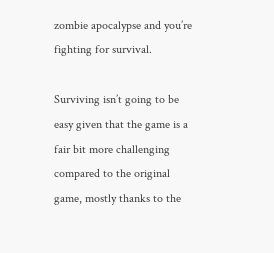zombie apocalypse and you’re fighting for survival.

Surviving isn’t going to be easy given that the game is a fair bit more challenging compared to the original game, mostly thanks to the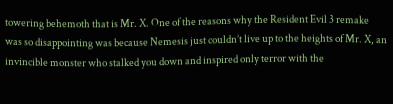towering behemoth that is Mr. X. One of the reasons why the Resident Evil 3 remake was so disappointing was because Nemesis just couldn’t live up to the heights of Mr. X, an invincible monster who stalked you down and inspired only terror with the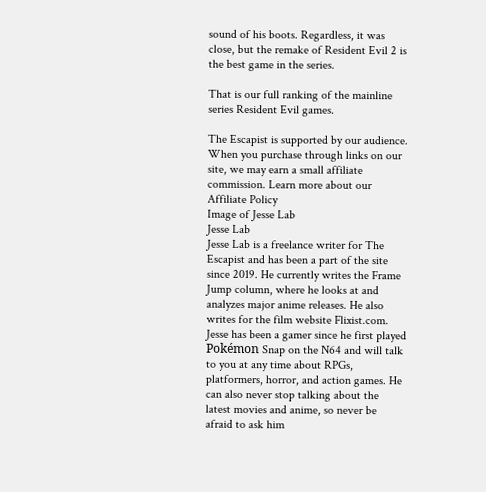sound of his boots. Regardless, it was close, but the remake of Resident Evil 2 is the best game in the series.

That is our full ranking of the mainline series Resident Evil games.

The Escapist is supported by our audience. When you purchase through links on our site, we may earn a small affiliate commission. Learn more about our Affiliate Policy
Image of Jesse Lab
Jesse Lab
Jesse Lab is a freelance writer for The Escapist and has been a part of the site since 2019. He currently writes the Frame Jump column, where he looks at and analyzes major anime releases. He also writes for the film website Flixist.com. Jesse has been a gamer since he first played Pokémon Snap on the N64 and will talk to you at any time about RPGs, platformers, horror, and action games. He can also never stop talking about the latest movies and anime, so never be afraid to ask him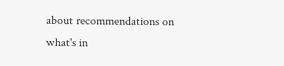about recommendations on what's in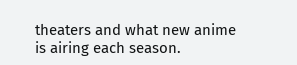theaters and what new anime is airing each season.